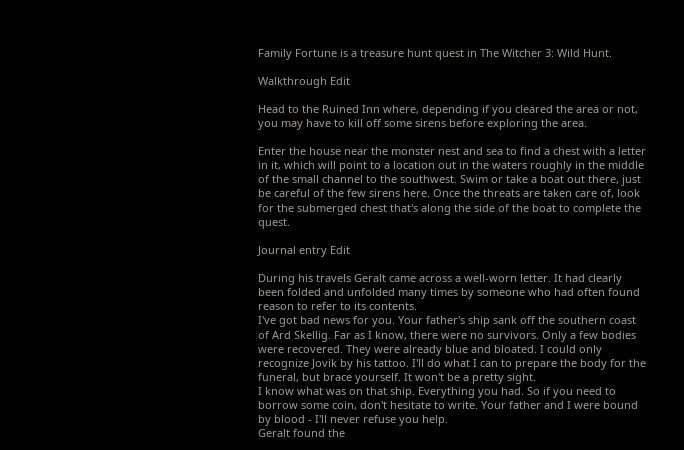Family Fortune is a treasure hunt quest in The Witcher 3: Wild Hunt.

Walkthrough Edit

Head to the Ruined Inn where, depending if you cleared the area or not, you may have to kill off some sirens before exploring the area.

Enter the house near the monster nest and sea to find a chest with a letter in it, which will point to a location out in the waters roughly in the middle of the small channel to the southwest. Swim or take a boat out there, just be careful of the few sirens here. Once the threats are taken care of, look for the submerged chest that's along the side of the boat to complete the quest.

Journal entry Edit

During his travels Geralt came across a well-worn letter. It had clearly been folded and unfolded many times by someone who had often found reason to refer to its contents.
I've got bad news for you. Your father's ship sank off the southern coast of Ard Skellig. Far as I know, there were no survivors. Only a few bodies were recovered. They were already blue and bloated. I could only recognize Jovik by his tattoo. I'll do what I can to prepare the body for the funeral, but brace yourself. It won't be a pretty sight.
I know what was on that ship. Everything you had. So if you need to borrow some coin, don't hesitate to write. Your father and I were bound by blood - I'll never refuse you help.
Geralt found the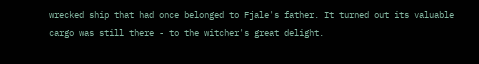wrecked ship that had once belonged to Fjale's father. It turned out its valuable cargo was still there - to the witcher's great delight.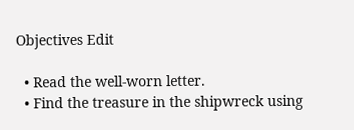Objectives Edit

  • Read the well-worn letter.
  • Find the treasure in the shipwreck using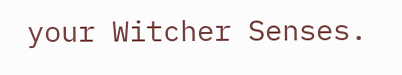your Witcher Senses.